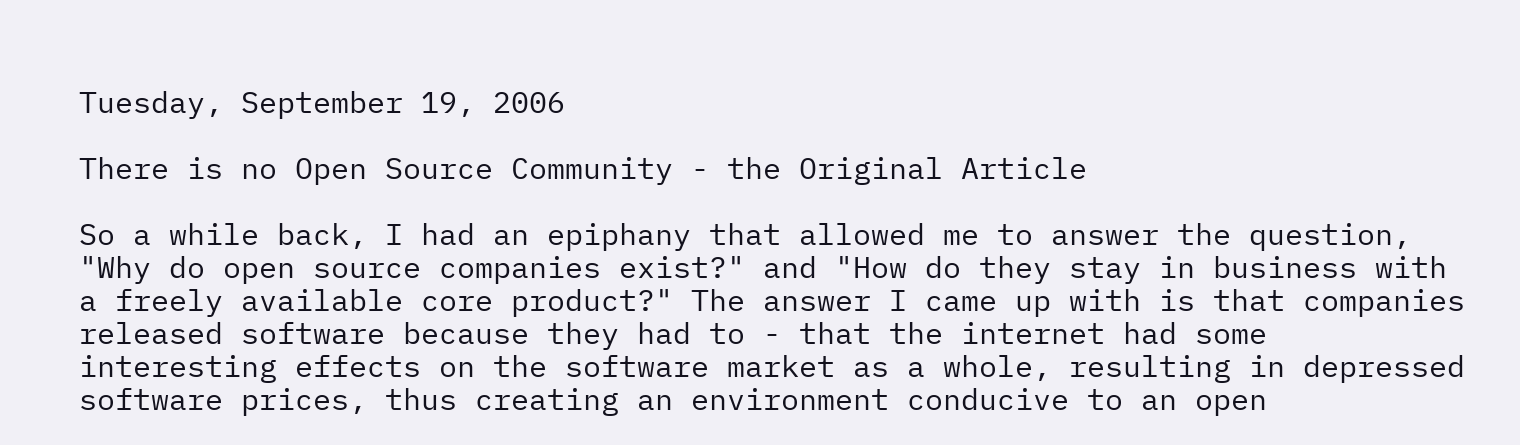Tuesday, September 19, 2006

There is no Open Source Community - the Original Article

So a while back, I had an epiphany that allowed me to answer the question, "Why do open source companies exist?" and "How do they stay in business with a freely available core product?" The answer I came up with is that companies released software because they had to - that the internet had some interesting effects on the software market as a whole, resulting in depressed software prices, thus creating an environment conducive to an open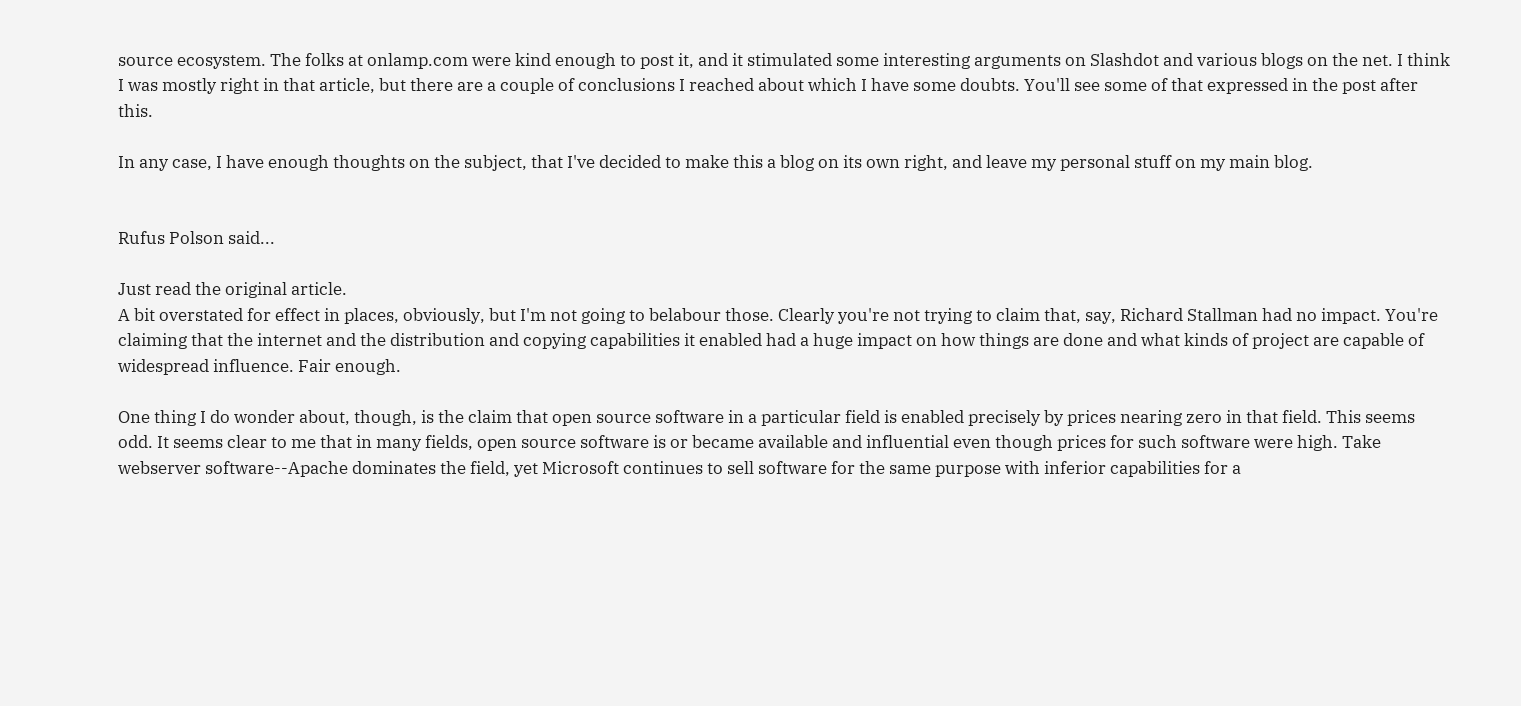source ecosystem. The folks at onlamp.com were kind enough to post it, and it stimulated some interesting arguments on Slashdot and various blogs on the net. I think I was mostly right in that article, but there are a couple of conclusions I reached about which I have some doubts. You'll see some of that expressed in the post after this.

In any case, I have enough thoughts on the subject, that I've decided to make this a blog on its own right, and leave my personal stuff on my main blog.


Rufus Polson said...

Just read the original article.
A bit overstated for effect in places, obviously, but I'm not going to belabour those. Clearly you're not trying to claim that, say, Richard Stallman had no impact. You're claiming that the internet and the distribution and copying capabilities it enabled had a huge impact on how things are done and what kinds of project are capable of widespread influence. Fair enough.

One thing I do wonder about, though, is the claim that open source software in a particular field is enabled precisely by prices nearing zero in that field. This seems odd. It seems clear to me that in many fields, open source software is or became available and influential even though prices for such software were high. Take webserver software--Apache dominates the field, yet Microsoft continues to sell software for the same purpose with inferior capabilities for a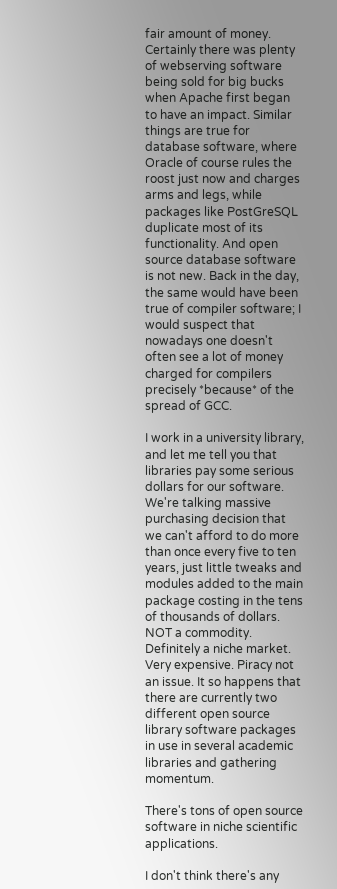fair amount of money. Certainly there was plenty of webserving software being sold for big bucks when Apache first began to have an impact. Similar things are true for database software, where Oracle of course rules the roost just now and charges arms and legs, while packages like PostGreSQL duplicate most of its functionality. And open source database software is not new. Back in the day, the same would have been true of compiler software; I would suspect that nowadays one doesn't often see a lot of money charged for compilers precisely *because* of the spread of GCC.

I work in a university library, and let me tell you that libraries pay some serious dollars for our software. We're talking massive purchasing decision that we can't afford to do more than once every five to ten years, just little tweaks and modules added to the main package costing in the tens of thousands of dollars. NOT a commodity. Definitely a niche market. Very expensive. Piracy not an issue. It so happens that there are currently two different open source library software packages in use in several academic libraries and gathering momentum.

There's tons of open source software in niche scientific applications.

I don't think there's any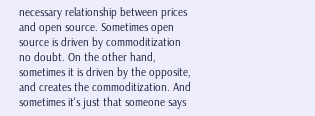necessary relationship between prices and open source. Sometimes open source is driven by commoditization no doubt. On the other hand, sometimes it is driven by the opposite, and creates the commoditization. And sometimes it's just that someone says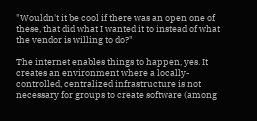"Wouldn't it be cool if there was an open one of these, that did what I wanted it to instead of what the vendor is willing to do?"

The internet enables things to happen, yes. It creates an environment where a locally-controlled, centralized infrastructure is not necessary for groups to create software (among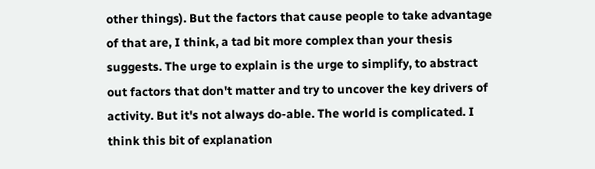other things). But the factors that cause people to take advantage of that are, I think, a tad bit more complex than your thesis suggests. The urge to explain is the urge to simplify, to abstract out factors that don't matter and try to uncover the key drivers of activity. But it's not always do-able. The world is complicated. I think this bit of explanation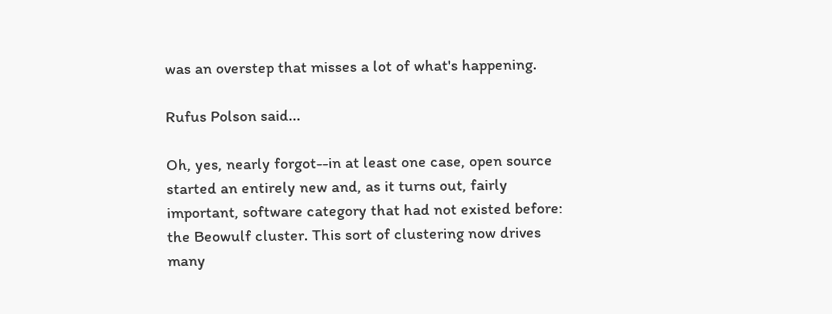was an overstep that misses a lot of what's happening.

Rufus Polson said...

Oh, yes, nearly forgot--in at least one case, open source started an entirely new and, as it turns out, fairly important, software category that had not existed before: the Beowulf cluster. This sort of clustering now drives many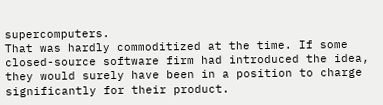supercomputers.
That was hardly commoditized at the time. If some closed-source software firm had introduced the idea, they would surely have been in a position to charge significantly for their product.